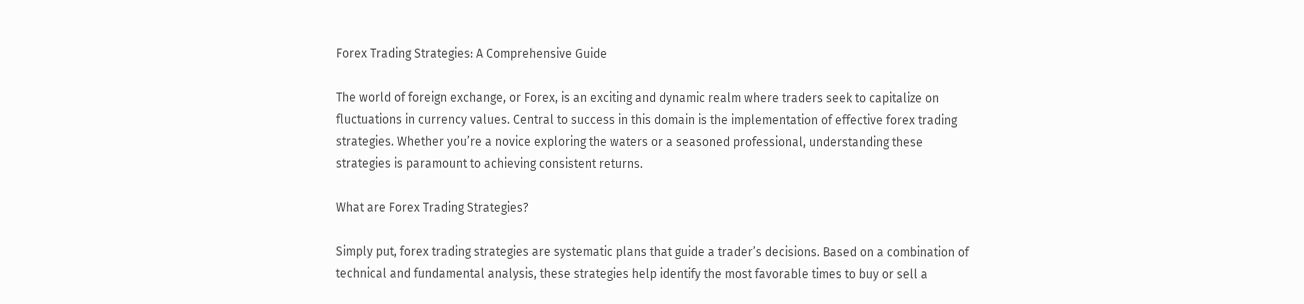Forex Trading Strategies: A Comprehensive Guide

The world of foreign exchange, or Forex, is an exciting and dynamic realm where traders seek to capitalize on fluctuations in currency values. Central to success in this domain is the implementation of effective forex trading strategies. Whether you’re a novice exploring the waters or a seasoned professional, understanding these strategies is paramount to achieving consistent returns.

What are Forex Trading Strategies?

Simply put, forex trading strategies are systematic plans that guide a trader’s decisions. Based on a combination of technical and fundamental analysis, these strategies help identify the most favorable times to buy or sell a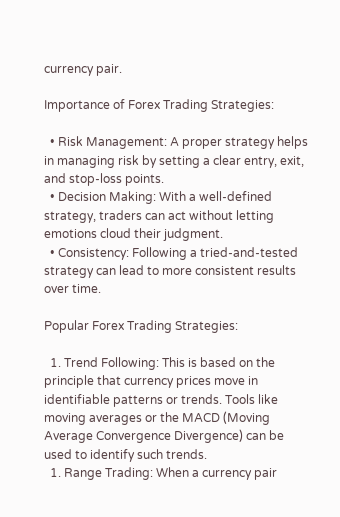currency pair.

Importance of Forex Trading Strategies:

  • Risk Management: A proper strategy helps in managing risk by setting a clear entry, exit, and stop-loss points.
  • Decision Making: With a well-defined strategy, traders can act without letting emotions cloud their judgment.
  • Consistency: Following a tried-and-tested strategy can lead to more consistent results over time.

Popular Forex Trading Strategies:

  1. Trend Following: This is based on the principle that currency prices move in identifiable patterns or trends. Tools like moving averages or the MACD (Moving Average Convergence Divergence) can be used to identify such trends.
  1. Range Trading: When a currency pair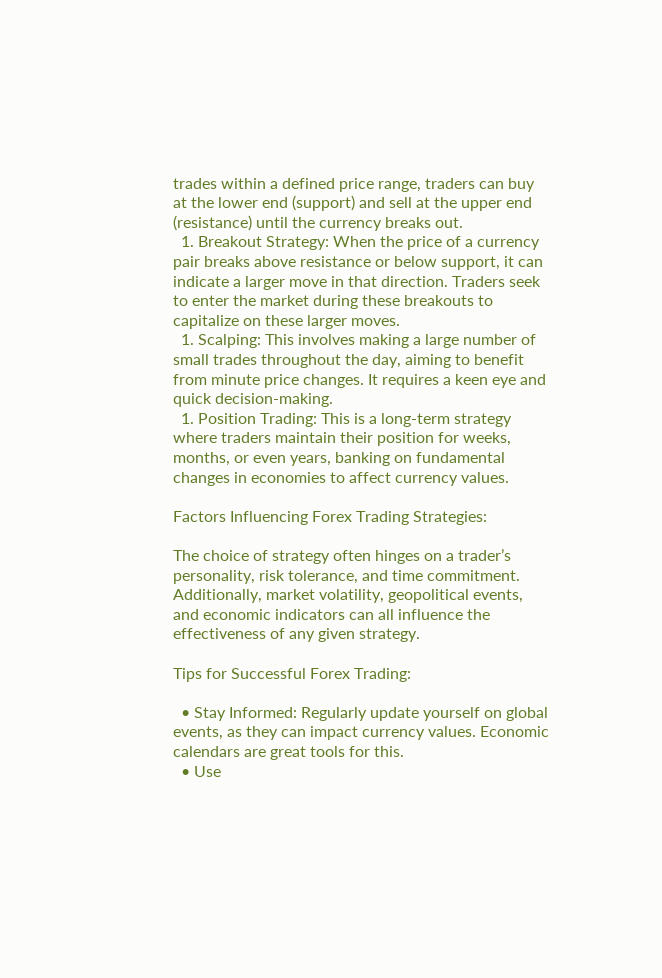trades within a defined price range, traders can buy at the lower end (support) and sell at the upper end (resistance) until the currency breaks out.
  1. Breakout Strategy: When the price of a currency pair breaks above resistance or below support, it can indicate a larger move in that direction. Traders seek to enter the market during these breakouts to capitalize on these larger moves.
  1. Scalping: This involves making a large number of small trades throughout the day, aiming to benefit from minute price changes. It requires a keen eye and quick decision-making.
  1. Position Trading: This is a long-term strategy where traders maintain their position for weeks, months, or even years, banking on fundamental changes in economies to affect currency values.

Factors Influencing Forex Trading Strategies:

The choice of strategy often hinges on a trader’s personality, risk tolerance, and time commitment. Additionally, market volatility, geopolitical events, and economic indicators can all influence the effectiveness of any given strategy.

Tips for Successful Forex Trading:

  • Stay Informed: Regularly update yourself on global events, as they can impact currency values. Economic calendars are great tools for this.
  • Use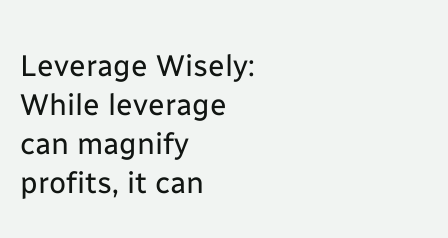Leverage Wisely: While leverage can magnify profits, it can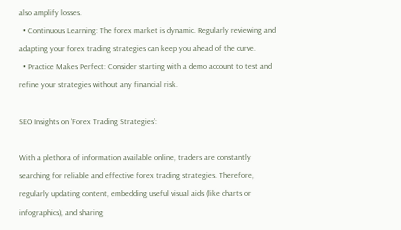also amplify losses.
  • Continuous Learning: The forex market is dynamic. Regularly reviewing and adapting your forex trading strategies can keep you ahead of the curve.
  • Practice Makes Perfect: Consider starting with a demo account to test and refine your strategies without any financial risk.

SEO Insights on ‘Forex Trading Strategies’:

With a plethora of information available online, traders are constantly searching for reliable and effective forex trading strategies. Therefore, regularly updating content, embedding useful visual aids (like charts or infographics), and sharing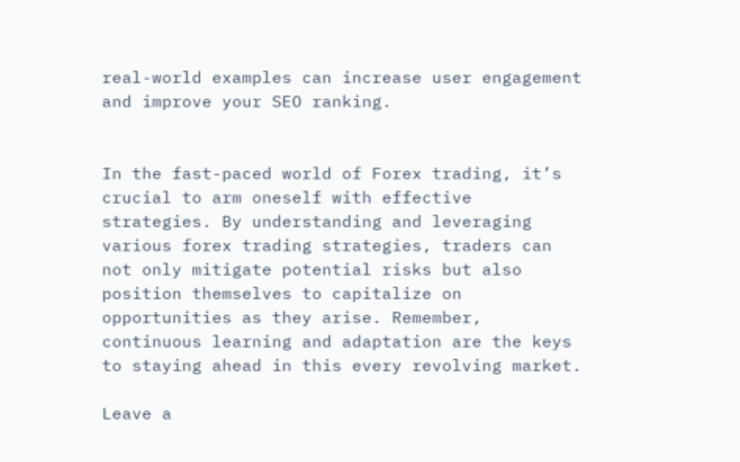real-world examples can increase user engagement and improve your SEO ranking.


In the fast-paced world of Forex trading, it’s crucial to arm oneself with effective strategies. By understanding and leveraging various forex trading strategies, traders can not only mitigate potential risks but also position themselves to capitalize on opportunities as they arise. Remember, continuous learning and adaptation are the keys to staying ahead in this every revolving market.

Leave a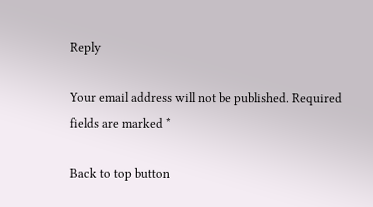Reply

Your email address will not be published. Required fields are marked *

Back to top button